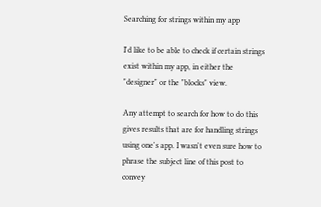Searching for strings within my app

I'd like to be able to check if certain strings exist within my app, in either the "designer" or the "blocks" view.

Any attempt to search for how to do this gives results that are for handling strings using one's app. I wasn't even sure how to phrase the subject line of this post to convey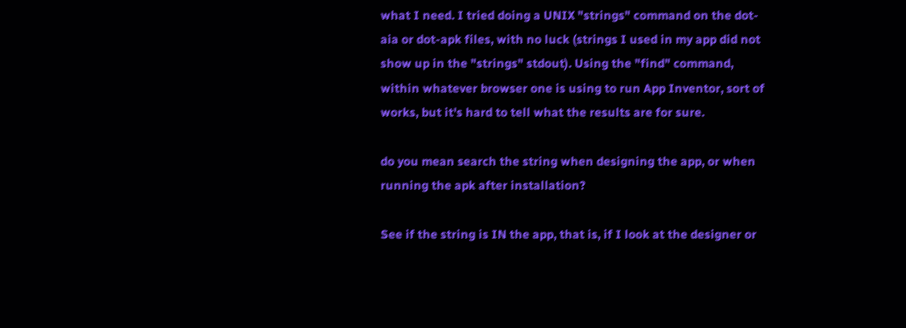what I need. I tried doing a UNIX "strings" command on the dot-aia or dot-apk files, with no luck (strings I used in my app did not show up in the "strings" stdout). Using the "find" command, within whatever browser one is using to run App Inventor, sort of works, but it's hard to tell what the results are for sure.

do you mean search the string when designing the app, or when running the apk after installation?

See if the string is IN the app, that is, if I look at the designer or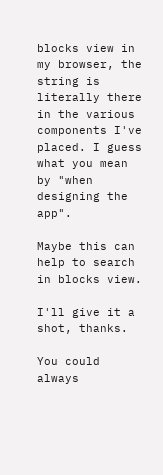blocks view in my browser, the string is literally there in the various components I've placed. I guess what you mean by "when designing the app".

Maybe this can help to search in blocks view.

I'll give it a shot, thanks.

You could always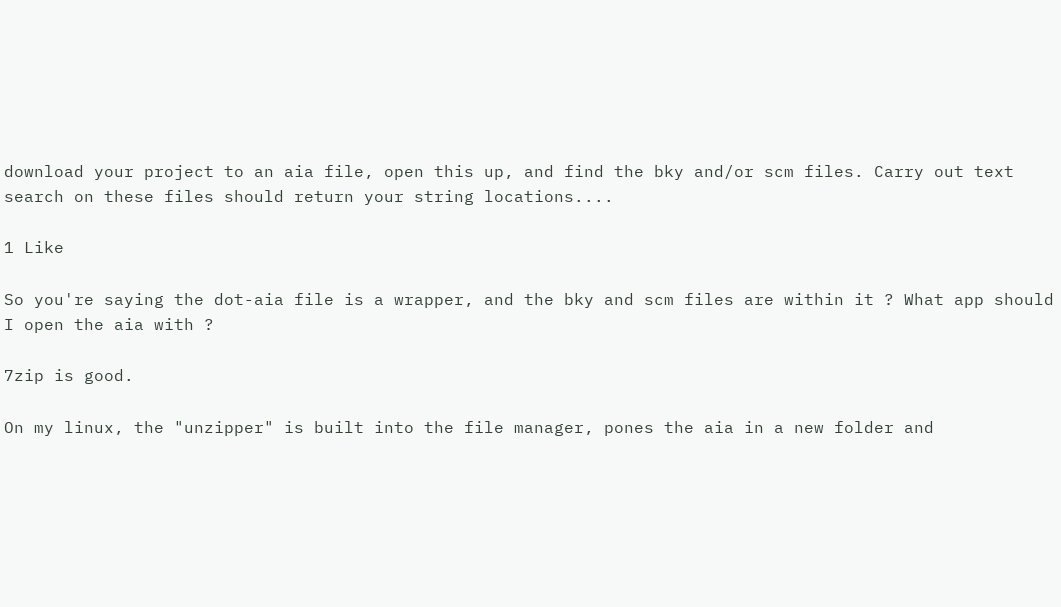download your project to an aia file, open this up, and find the bky and/or scm files. Carry out text search on these files should return your string locations....

1 Like

So you're saying the dot-aia file is a wrapper, and the bky and scm files are within it ? What app should I open the aia with ?

7zip is good.

On my linux, the "unzipper" is built into the file manager, pones the aia in a new folder and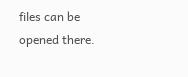files can be opened there.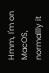Hmm, I'm on MacOS, normallly it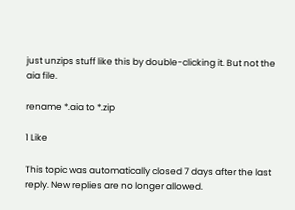just unzips stuff like this by double-clicking it. But not the aia file.

rename *.aia to *.zip

1 Like

This topic was automatically closed 7 days after the last reply. New replies are no longer allowed.